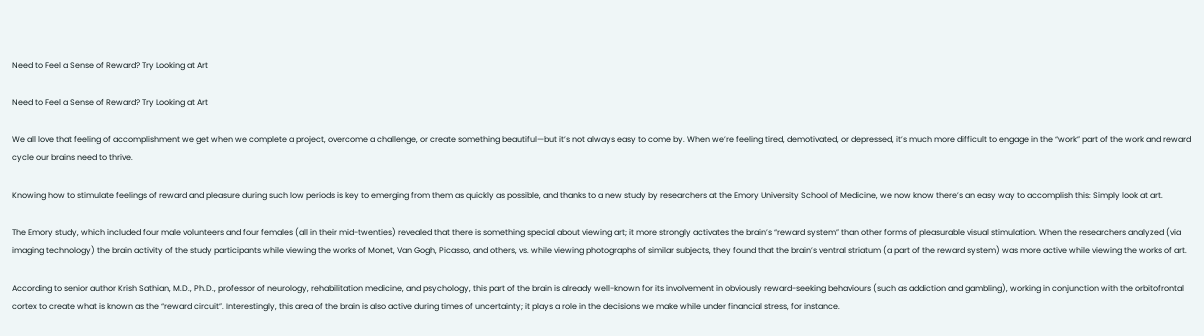Need to Feel a Sense of Reward? Try Looking at Art

Need to Feel a Sense of Reward? Try Looking at Art

We all love that feeling of accomplishment we get when we complete a project, overcome a challenge, or create something beautiful—but it’s not always easy to come by. When we’re feeling tired, demotivated, or depressed, it’s much more difficult to engage in the “work” part of the work and reward cycle our brains need to thrive.

Knowing how to stimulate feelings of reward and pleasure during such low periods is key to emerging from them as quickly as possible, and thanks to a new study by researchers at the Emory University School of Medicine, we now know there’s an easy way to accomplish this: Simply look at art.

The Emory study, which included four male volunteers and four females (all in their mid-twenties) revealed that there is something special about viewing art; it more strongly activates the brain’s “reward system” than other forms of pleasurable visual stimulation. When the researchers analyzed (via imaging technology) the brain activity of the study participants while viewing the works of Monet, Van Gogh, Picasso, and others, vs. while viewing photographs of similar subjects, they found that the brain’s ventral striatum (a part of the reward system) was more active while viewing the works of art.

According to senior author Krish Sathian, M.D., Ph.D., professor of neurology, rehabilitation medicine, and psychology, this part of the brain is already well-known for its involvement in obviously reward-seeking behaviours (such as addiction and gambling), working in conjunction with the orbitofrontal cortex to create what is known as the “reward circuit”. Interestingly, this area of the brain is also active during times of uncertainty; it plays a role in the decisions we make while under financial stress, for instance.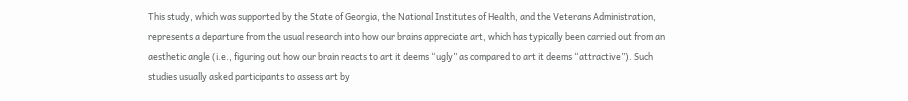This study, which was supported by the State of Georgia, the National Institutes of Health, and the Veterans Administration, represents a departure from the usual research into how our brains appreciate art, which has typically been carried out from an aesthetic angle (i.e., figuring out how our brain reacts to art it deems “ugly” as compared to art it deems “attractive”). Such studies usually asked participants to assess art by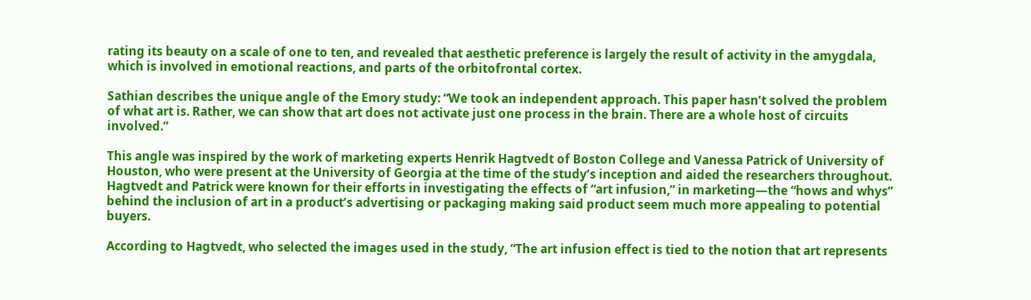rating its beauty on a scale of one to ten, and revealed that aesthetic preference is largely the result of activity in the amygdala, which is involved in emotional reactions, and parts of the orbitofrontal cortex.

Sathian describes the unique angle of the Emory study: “We took an independent approach. This paper hasn’t solved the problem of what art is. Rather, we can show that art does not activate just one process in the brain. There are a whole host of circuits involved.”

This angle was inspired by the work of marketing experts Henrik Hagtvedt of Boston College and Vanessa Patrick of University of Houston, who were present at the University of Georgia at the time of the study’s inception and aided the researchers throughout. Hagtvedt and Patrick were known for their efforts in investigating the effects of “art infusion,” in marketing—the “hows and whys” behind the inclusion of art in a product’s advertising or packaging making said product seem much more appealing to potential buyers.

According to Hagtvedt, who selected the images used in the study, “The art infusion effect is tied to the notion that art represents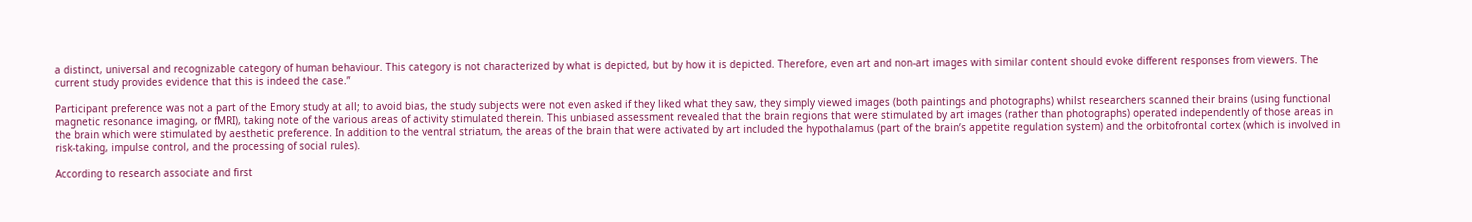a distinct, universal and recognizable category of human behaviour. This category is not characterized by what is depicted, but by how it is depicted. Therefore, even art and non-art images with similar content should evoke different responses from viewers. The current study provides evidence that this is indeed the case.”

Participant preference was not a part of the Emory study at all; to avoid bias, the study subjects were not even asked if they liked what they saw, they simply viewed images (both paintings and photographs) whilst researchers scanned their brains (using functional magnetic resonance imaging, or fMRI), taking note of the various areas of activity stimulated therein. This unbiased assessment revealed that the brain regions that were stimulated by art images (rather than photographs) operated independently of those areas in the brain which were stimulated by aesthetic preference. In addition to the ventral striatum, the areas of the brain that were activated by art included the hypothalamus (part of the brain’s appetite regulation system) and the orbitofrontal cortex (which is involved in risk-taking, impulse control, and the processing of social rules).

According to research associate and first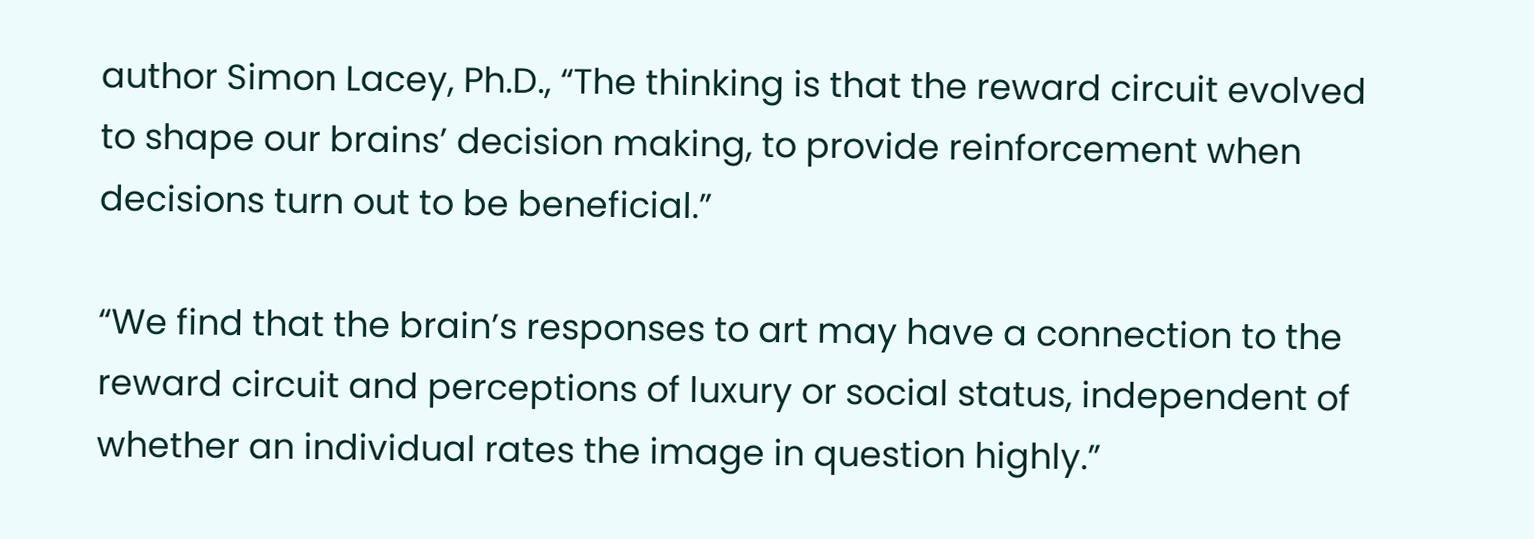author Simon Lacey, Ph.D., “The thinking is that the reward circuit evolved to shape our brains’ decision making, to provide reinforcement when decisions turn out to be beneficial.”

“We find that the brain’s responses to art may have a connection to the reward circuit and perceptions of luxury or social status, independent of whether an individual rates the image in question highly.”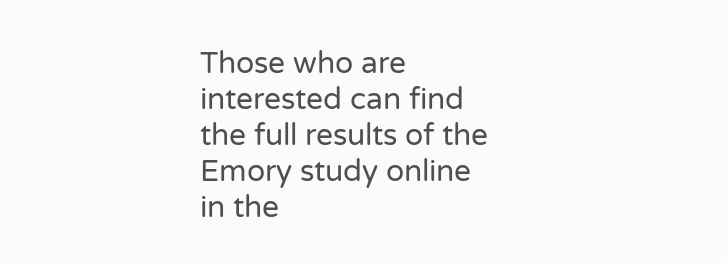Those who are interested can find the full results of the Emory study online in the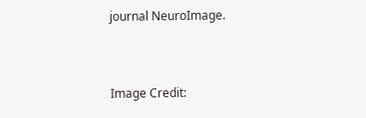journal NeuroImage.


Image Credit: